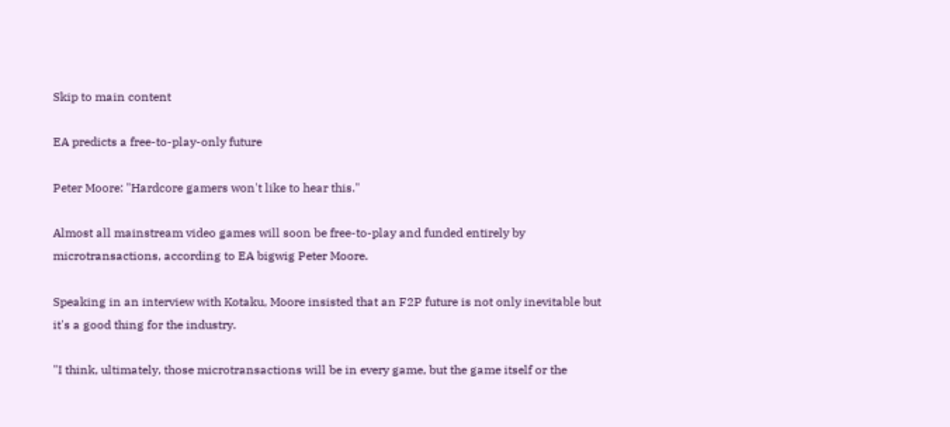Skip to main content

EA predicts a free-to-play-only future

Peter Moore: "Hardcore gamers won't like to hear this."

Almost all mainstream video games will soon be free-to-play and funded entirely by microtransactions, according to EA bigwig Peter Moore.

Speaking in an interview with Kotaku, Moore insisted that an F2P future is not only inevitable but it's a good thing for the industry.

"I think, ultimately, those microtransactions will be in every game, but the game itself or the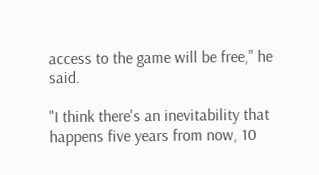access to the game will be free," he said.

"I think there's an inevitability that happens five years from now, 10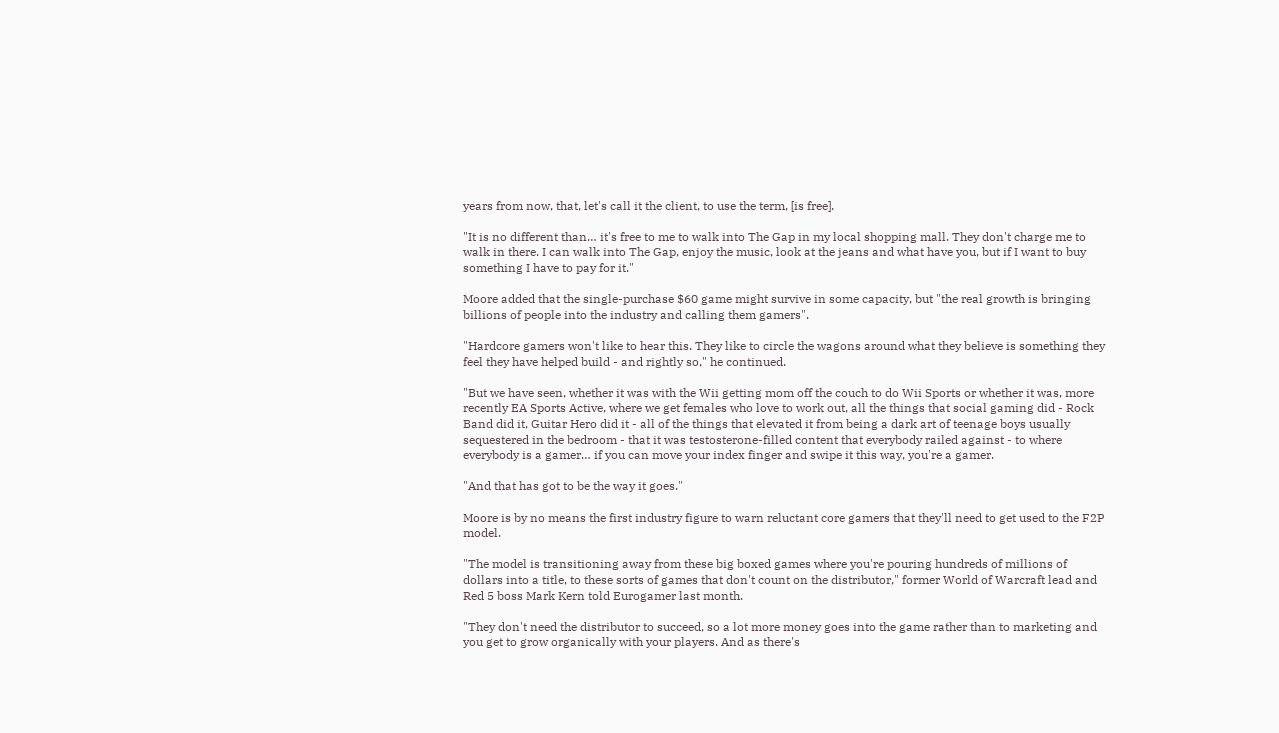years from now, that, let's call it the client, to use the term, [is free].

"It is no different than… it's free to me to walk into The Gap in my local shopping mall. They don't charge me to walk in there. I can walk into The Gap, enjoy the music, look at the jeans and what have you, but if I want to buy something I have to pay for it."

Moore added that the single-purchase $60 game might survive in some capacity, but "the real growth is bringing billions of people into the industry and calling them gamers".

"Hardcore gamers won't like to hear this. They like to circle the wagons around what they believe is something they feel they have helped build - and rightly so," he continued.

"But we have seen, whether it was with the Wii getting mom off the couch to do Wii Sports or whether it was, more recently EA Sports Active, where we get females who love to work out, all the things that social gaming did - Rock Band did it, Guitar Hero did it - all of the things that elevated it from being a dark art of teenage boys usually sequestered in the bedroom - that it was testosterone-filled content that everybody railed against - to where everybody is a gamer… if you can move your index finger and swipe it this way, you're a gamer.

"And that has got to be the way it goes."

Moore is by no means the first industry figure to warn reluctant core gamers that they'll need to get used to the F2P model.

"The model is transitioning away from these big boxed games where you're pouring hundreds of millions of dollars into a title, to these sorts of games that don't count on the distributor," former World of Warcraft lead and Red 5 boss Mark Kern told Eurogamer last month.

"They don't need the distributor to succeed, so a lot more money goes into the game rather than to marketing and you get to grow organically with your players. And as there's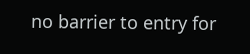no barrier to entry for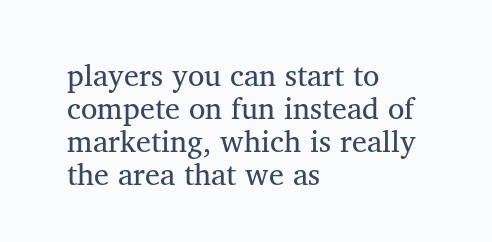players you can start to compete on fun instead of marketing, which is really the area that we as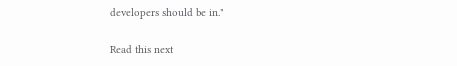developers should be in."

Read this next